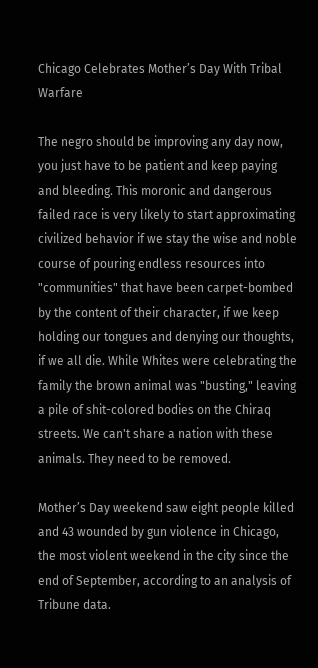Chicago Celebrates Mother’s Day With Tribal Warfare

The negro should be improving any day now, you just have to be patient and keep paying and bleeding. This moronic and dangerous failed race is very likely to start approximating civilized behavior if we stay the wise and noble course of pouring endless resources into "communities" that have been carpet-bombed by the content of their character, if we keep holding our tongues and denying our thoughts, if we all die. While Whites were celebrating the family the brown animal was "busting," leaving a pile of shit-colored bodies on the Chiraq streets. We can't share a nation with these animals. They need to be removed.

Mother’s Day weekend saw eight people killed and 43 wounded by gun violence in Chicago, the most violent weekend in the city since the end of September, according to an analysis of Tribune data.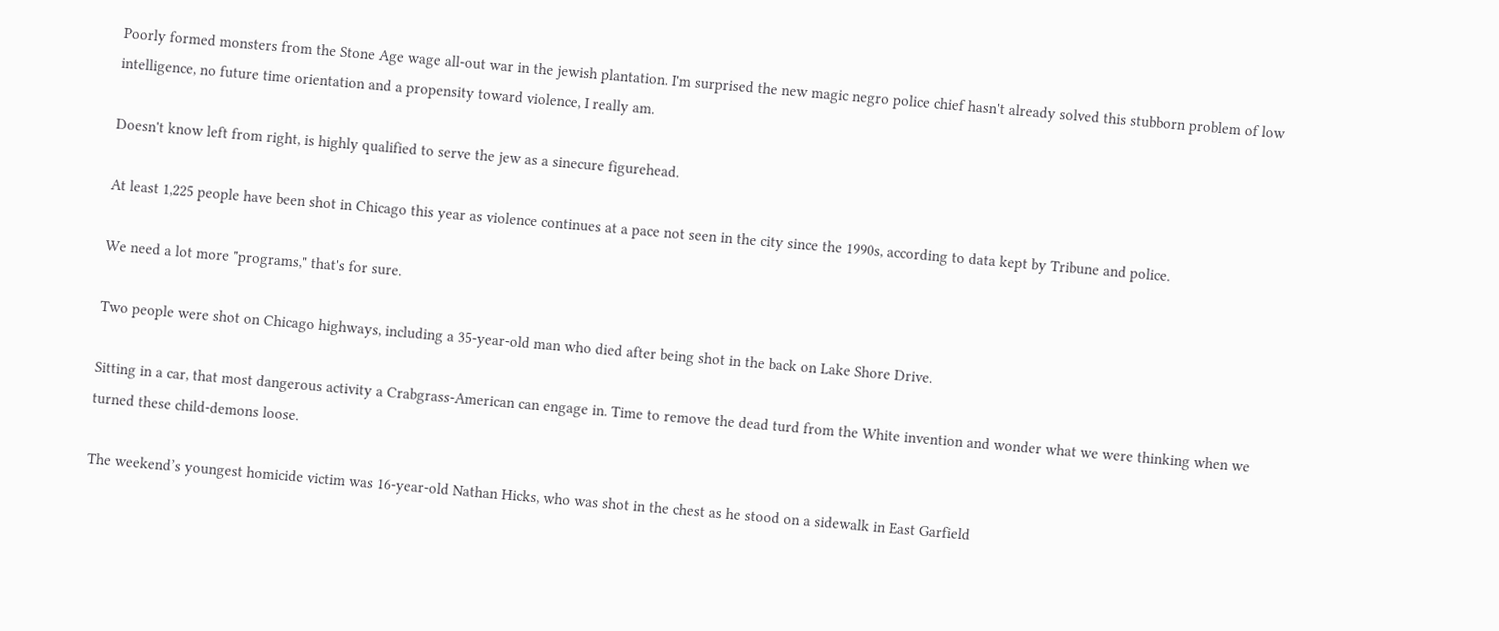Poorly formed monsters from the Stone Age wage all-out war in the jewish plantation. I'm surprised the new magic negro police chief hasn't already solved this stubborn problem of low intelligence, no future time orientation and a propensity toward violence, I really am.

Doesn't know left from right, is highly qualified to serve the jew as a sinecure figurehead.

At least 1,225 people have been shot in Chicago this year as violence continues at a pace not seen in the city since the 1990s, according to data kept by Tribune and police.

We need a lot more "programs," that's for sure.

Two people were shot on Chicago highways, including a 35-year-old man who died after being shot in the back on Lake Shore Drive.

Sitting in a car, that most dangerous activity a Crabgrass-American can engage in. Time to remove the dead turd from the White invention and wonder what we were thinking when we turned these child-demons loose.

The weekend’s youngest homicide victim was 16-year-old Nathan Hicks, who was shot in the chest as he stood on a sidewalk in East Garfield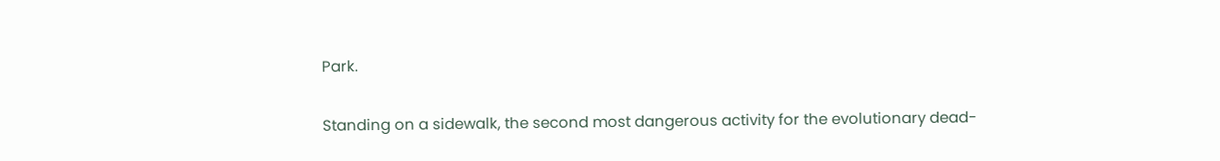Park.

Standing on a sidewalk, the second most dangerous activity for the evolutionary dead-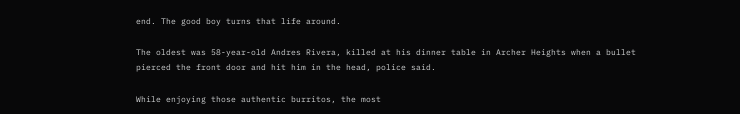end. The good boy turns that life around.

The oldest was 58-year-old Andres Rivera, killed at his dinner table in Archer Heights when a bullet pierced the front door and hit him in the head, police said.

While enjoying those authentic burritos, the most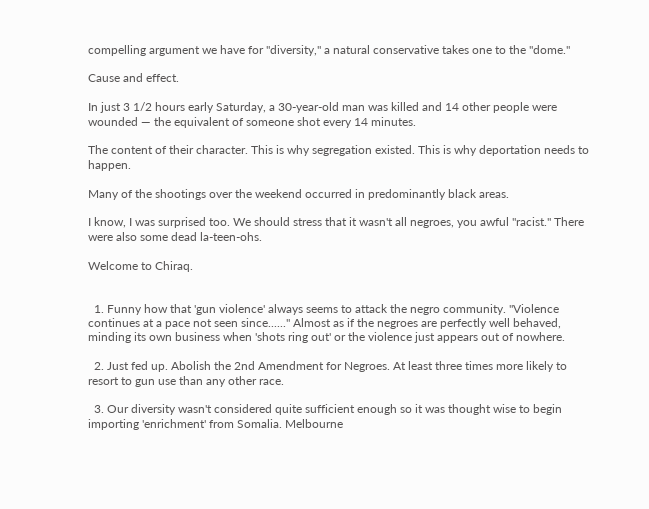compelling argument we have for "diversity," a natural conservative takes one to the "dome."

Cause and effect.

In just 3 1/2 hours early Saturday, a 30-year-old man was killed and 14 other people were wounded — the equivalent of someone shot every 14 minutes.

The content of their character. This is why segregation existed. This is why deportation needs to happen.

Many of the shootings over the weekend occurred in predominantly black areas.

I know, I was surprised too. We should stress that it wasn't all negroes, you awful "racist." There were also some dead la-teen-ohs.

Welcome to Chiraq.


  1. Funny how that 'gun violence' always seems to attack the negro community. "Violence continues at a pace not seen since......" Almost as if the negroes are perfectly well behaved, minding its own business when 'shots ring out' or the violence just appears out of nowhere.

  2. Just fed up. Abolish the 2nd Amendment for Negroes. At least three times more likely to resort to gun use than any other race.

  3. Our diversity wasn't considered quite sufficient enough so it was thought wise to begin importing 'enrichment' from Somalia. Melbourne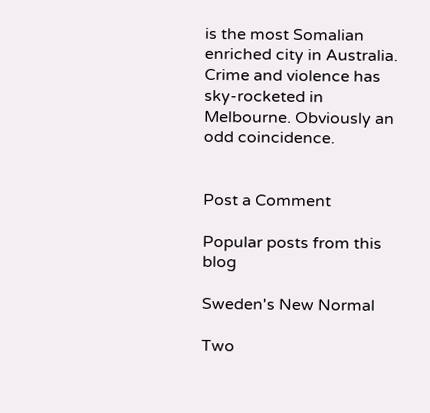is the most Somalian enriched city in Australia. Crime and violence has sky-rocketed in Melbourne. Obviously an odd coincidence.


Post a Comment

Popular posts from this blog

Sweden's New Normal

Two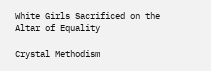White Girls Sacrificed on the Altar of Equality

Crystal Methodism